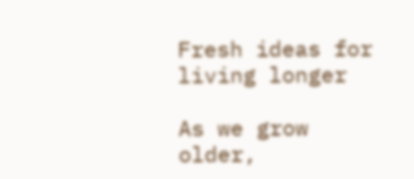Fresh ideas for living longer

As we grow older,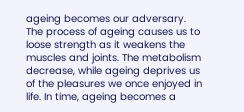ageing becomes our adversary. The process of ageing causes us to loose strength as it weakens the muscles and joints. The metabolism decrease, while ageing deprives us of the pleasures we once enjoyed in life. In time, ageing becomes a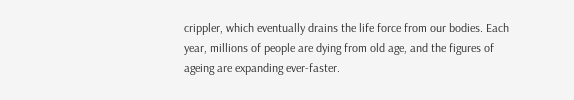crippler, which eventually drains the life force from our bodies. Each year, millions of people are dying from old age, and the figures of ageing are expanding ever-faster.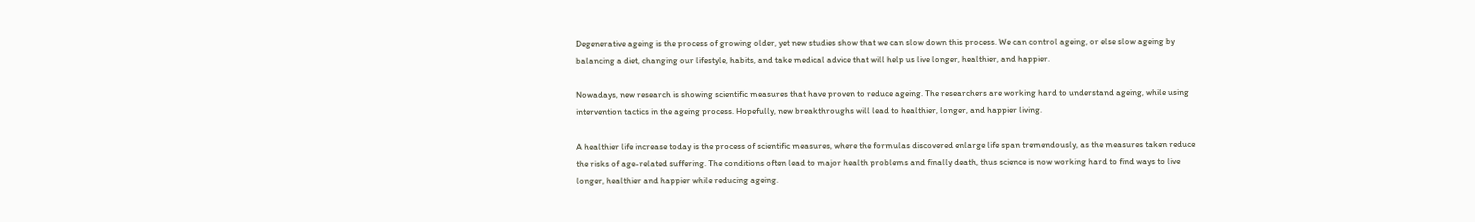Degenerative ageing is the process of growing older, yet new studies show that we can slow down this process. We can control ageing, or else slow ageing by balancing a diet, changing our lifestyle, habits, and take medical advice that will help us live longer, healthier, and happier.

Nowadays, new research is showing scientific measures that have proven to reduce ageing. The researchers are working hard to understand ageing, while using intervention tactics in the ageing process. Hopefully, new breakthroughs will lead to healthier, longer, and happier living.

A healthier life increase today is the process of scientific measures, where the formulas discovered enlarge life span tremendously, as the measures taken reduce the risks of age-related suffering. The conditions often lead to major health problems and finally death, thus science is now working hard to find ways to live longer, healthier and happier while reducing ageing.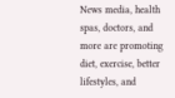News media, health spas, doctors, and more are promoting diet, exercise, better lifestyles, and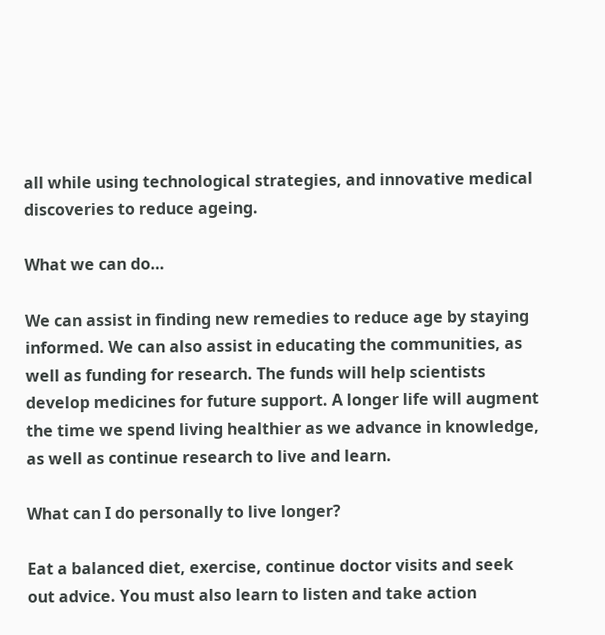all while using technological strategies, and innovative medical discoveries to reduce ageing.

What we can do…

We can assist in finding new remedies to reduce age by staying informed. We can also assist in educating the communities, as well as funding for research. The funds will help scientists develop medicines for future support. A longer life will augment the time we spend living healthier as we advance in knowledge, as well as continue research to live and learn.

What can I do personally to live longer?

Eat a balanced diet, exercise, continue doctor visits and seek out advice. You must also learn to listen and take action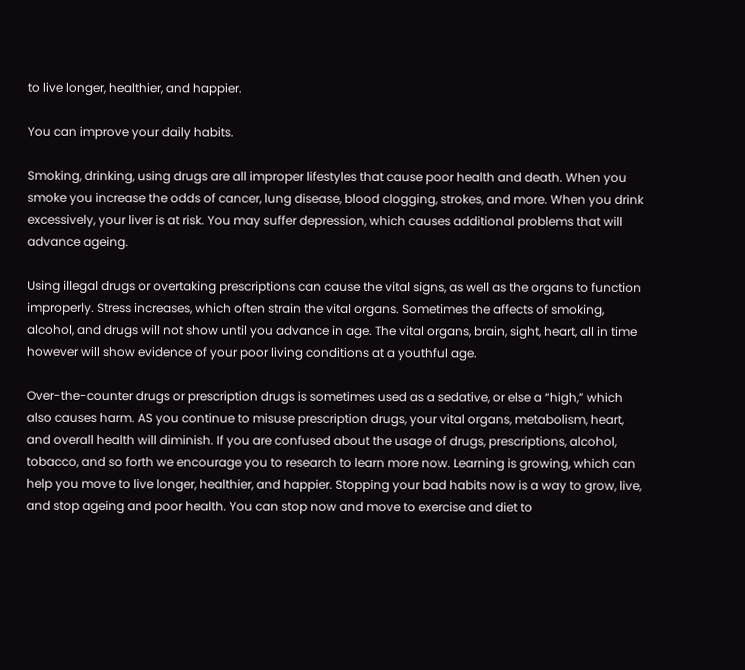to live longer, healthier, and happier.

You can improve your daily habits.

Smoking, drinking, using drugs are all improper lifestyles that cause poor health and death. When you smoke you increase the odds of cancer, lung disease, blood clogging, strokes, and more. When you drink excessively, your liver is at risk. You may suffer depression, which causes additional problems that will advance ageing.

Using illegal drugs or overtaking prescriptions can cause the vital signs, as well as the organs to function improperly. Stress increases, which often strain the vital organs. Sometimes the affects of smoking, alcohol, and drugs will not show until you advance in age. The vital organs, brain, sight, heart, all in time however will show evidence of your poor living conditions at a youthful age.

Over-the-counter drugs or prescription drugs is sometimes used as a sedative, or else a “high,” which also causes harm. AS you continue to misuse prescription drugs, your vital organs, metabolism, heart, and overall health will diminish. If you are confused about the usage of drugs, prescriptions, alcohol, tobacco, and so forth we encourage you to research to learn more now. Learning is growing, which can help you move to live longer, healthier, and happier. Stopping your bad habits now is a way to grow, live, and stop ageing and poor health. You can stop now and move to exercise and diet to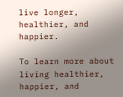live longer, healthier, and happier.

To learn more about living healthier, happier, and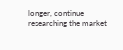longer, continue researching the market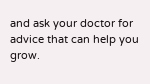and ask your doctor for advice that can help you grow.